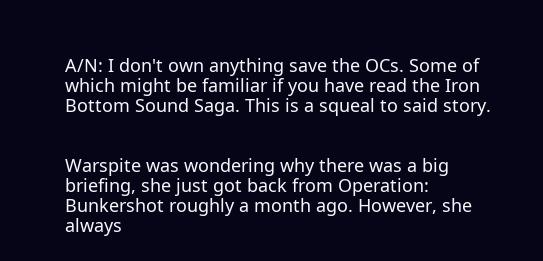A/N: I don't own anything save the OCs. Some of which might be familiar if you have read the Iron Bottom Sound Saga. This is a squeal to said story.


Warspite was wondering why there was a big briefing, she just got back from Operation: Bunkershot roughly a month ago. However, she always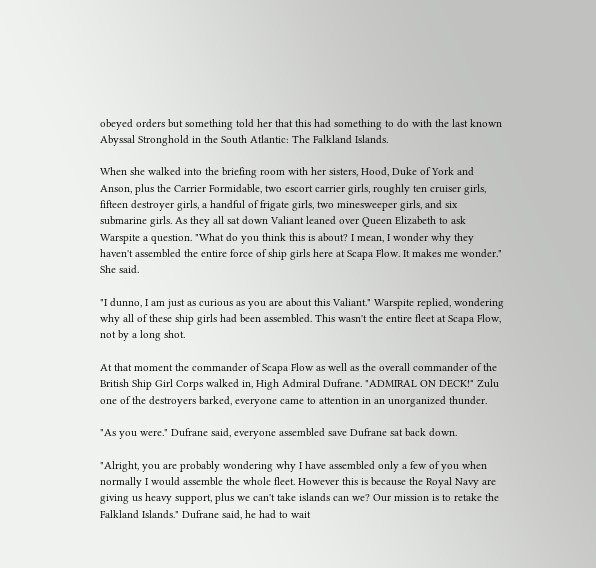obeyed orders but something told her that this had something to do with the last known Abyssal Stronghold in the South Atlantic: The Falkland Islands.

When she walked into the briefing room with her sisters, Hood, Duke of York and Anson, plus the Carrier Formidable, two escort carrier girls, roughly ten cruiser girls, fifteen destroyer girls, a handful of frigate girls, two minesweeper girls, and six submarine girls. As they all sat down Valiant leaned over Queen Elizabeth to ask Warspite a question. "What do you think this is about? I mean, I wonder why they haven't assembled the entire force of ship girls here at Scapa Flow. It makes me wonder." She said.

"I dunno, I am just as curious as you are about this Valiant." Warspite replied, wondering why all of these ship girls had been assembled. This wasn't the entire fleet at Scapa Flow, not by a long shot.

At that moment the commander of Scapa Flow as well as the overall commander of the British Ship Girl Corps walked in, High Admiral Dufrane. "ADMIRAL ON DECK!" Zulu one of the destroyers barked, everyone came to attention in an unorganized thunder.

"As you were." Dufrane said, everyone assembled save Dufrane sat back down.

"Alright, you are probably wondering why I have assembled only a few of you when normally I would assemble the whole fleet. However this is because the Royal Navy are giving us heavy support, plus we can't take islands can we? Our mission is to retake the Falkland Islands." Dufrane said, he had to wait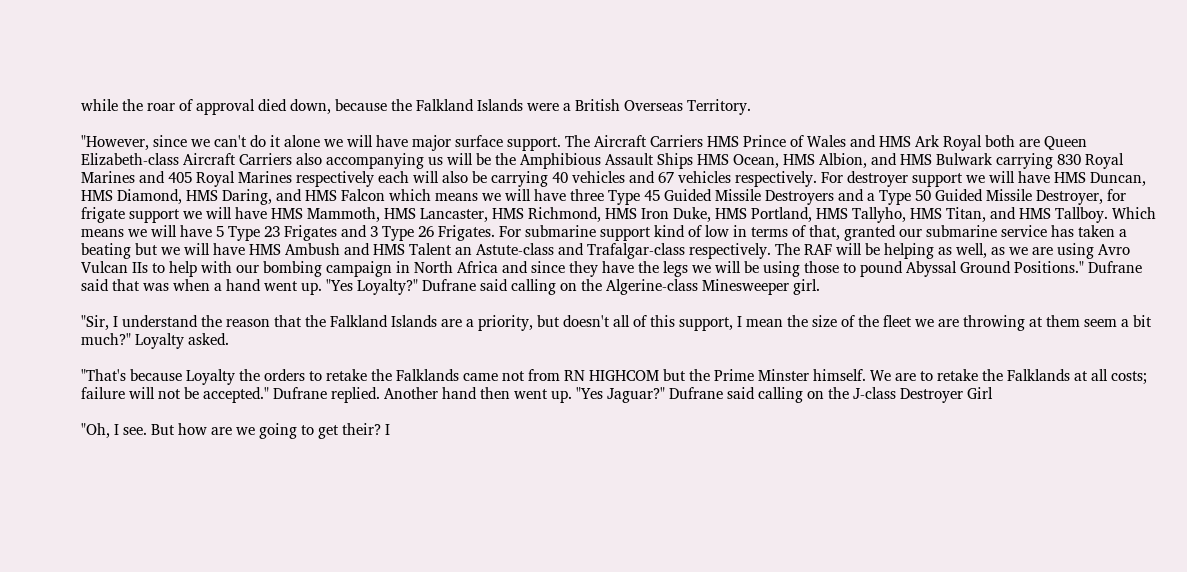while the roar of approval died down, because the Falkland Islands were a British Overseas Territory.

"However, since we can't do it alone we will have major surface support. The Aircraft Carriers HMS Prince of Wales and HMS Ark Royal both are Queen Elizabeth-class Aircraft Carriers also accompanying us will be the Amphibious Assault Ships HMS Ocean, HMS Albion, and HMS Bulwark carrying 830 Royal Marines and 405 Royal Marines respectively each will also be carrying 40 vehicles and 67 vehicles respectively. For destroyer support we will have HMS Duncan, HMS Diamond, HMS Daring, and HMS Falcon which means we will have three Type 45 Guided Missile Destroyers and a Type 50 Guided Missile Destroyer, for frigate support we will have HMS Mammoth, HMS Lancaster, HMS Richmond, HMS Iron Duke, HMS Portland, HMS Tallyho, HMS Titan, and HMS Tallboy. Which means we will have 5 Type 23 Frigates and 3 Type 26 Frigates. For submarine support kind of low in terms of that, granted our submarine service has taken a beating but we will have HMS Ambush and HMS Talent an Astute-class and Trafalgar-class respectively. The RAF will be helping as well, as we are using Avro Vulcan IIs to help with our bombing campaign in North Africa and since they have the legs we will be using those to pound Abyssal Ground Positions." Dufrane said that was when a hand went up. "Yes Loyalty?" Dufrane said calling on the Algerine-class Minesweeper girl.

"Sir, I understand the reason that the Falkland Islands are a priority, but doesn't all of this support, I mean the size of the fleet we are throwing at them seem a bit much?" Loyalty asked.

"That's because Loyalty the orders to retake the Falklands came not from RN HIGHCOM but the Prime Minster himself. We are to retake the Falklands at all costs; failure will not be accepted." Dufrane replied. Another hand then went up. "Yes Jaguar?" Dufrane said calling on the J-class Destroyer Girl

"Oh, I see. But how are we going to get their? I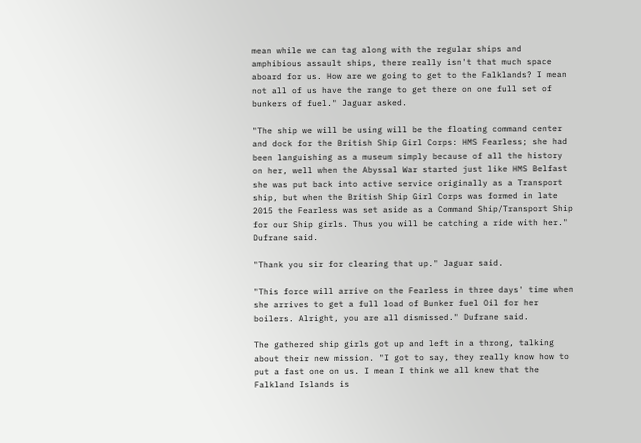mean while we can tag along with the regular ships and amphibious assault ships, there really isn't that much space aboard for us. How are we going to get to the Falklands? I mean not all of us have the range to get there on one full set of bunkers of fuel." Jaguar asked.

"The ship we will be using will be the floating command center and dock for the British Ship Girl Corps: HMS Fearless; she had been languishing as a museum simply because of all the history on her, well when the Abyssal War started just like HMS Belfast she was put back into active service originally as a Transport ship, but when the British Ship Girl Corps was formed in late 2015 the Fearless was set aside as a Command Ship/Transport Ship for our Ship girls. Thus you will be catching a ride with her." Dufrane said.

"Thank you sir for clearing that up." Jaguar said.

"This force will arrive on the Fearless in three days' time when she arrives to get a full load of Bunker fuel Oil for her boilers. Alright, you are all dismissed." Dufrane said.

The gathered ship girls got up and left in a throng, talking about their new mission. "I got to say, they really know how to put a fast one on us. I mean I think we all knew that the Falkland Islands is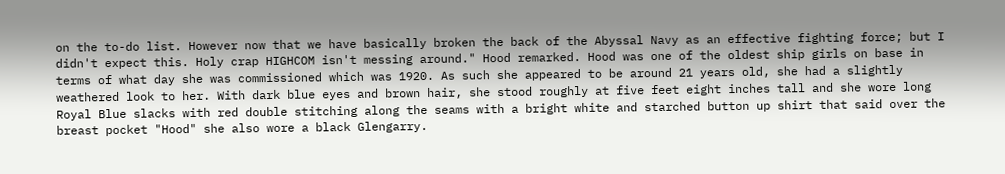on the to-do list. However now that we have basically broken the back of the Abyssal Navy as an effective fighting force; but I didn't expect this. Holy crap HIGHCOM isn't messing around." Hood remarked. Hood was one of the oldest ship girls on base in terms of what day she was commissioned which was 1920. As such she appeared to be around 21 years old, she had a slightly weathered look to her. With dark blue eyes and brown hair, she stood roughly at five feet eight inches tall and she wore long Royal Blue slacks with red double stitching along the seams with a bright white and starched button up shirt that said over the breast pocket "Hood" she also wore a black Glengarry.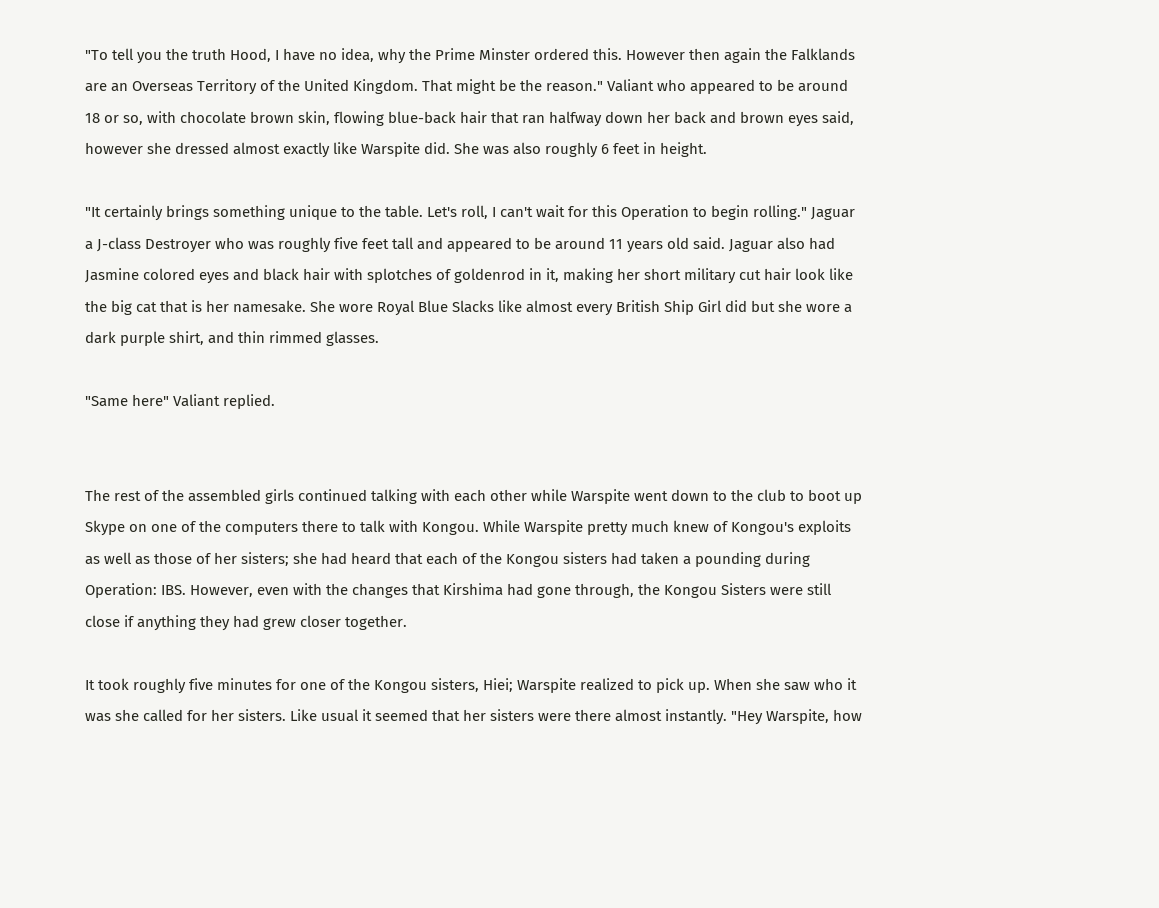"To tell you the truth Hood, I have no idea, why the Prime Minster ordered this. However then again the Falklands are an Overseas Territory of the United Kingdom. That might be the reason." Valiant who appeared to be around 18 or so, with chocolate brown skin, flowing blue-back hair that ran halfway down her back and brown eyes said, however she dressed almost exactly like Warspite did. She was also roughly 6 feet in height.

"It certainly brings something unique to the table. Let's roll, I can't wait for this Operation to begin rolling." Jaguar a J-class Destroyer who was roughly five feet tall and appeared to be around 11 years old said. Jaguar also had Jasmine colored eyes and black hair with splotches of goldenrod in it, making her short military cut hair look like the big cat that is her namesake. She wore Royal Blue Slacks like almost every British Ship Girl did but she wore a dark purple shirt, and thin rimmed glasses.

"Same here" Valiant replied.


The rest of the assembled girls continued talking with each other while Warspite went down to the club to boot up Skype on one of the computers there to talk with Kongou. While Warspite pretty much knew of Kongou's exploits as well as those of her sisters; she had heard that each of the Kongou sisters had taken a pounding during Operation: IBS. However, even with the changes that Kirshima had gone through, the Kongou Sisters were still close if anything they had grew closer together.

It took roughly five minutes for one of the Kongou sisters, Hiei; Warspite realized to pick up. When she saw who it was she called for her sisters. Like usual it seemed that her sisters were there almost instantly. "Hey Warspite, how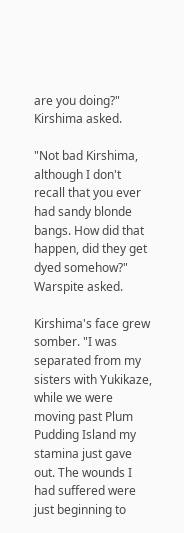are you doing?" Kirshima asked.

"Not bad Kirshima, although I don't recall that you ever had sandy blonde bangs. How did that happen, did they get dyed somehow?" Warspite asked.

Kirshima's face grew somber. "I was separated from my sisters with Yukikaze, while we were moving past Plum Pudding Island my stamina just gave out. The wounds I had suffered were just beginning to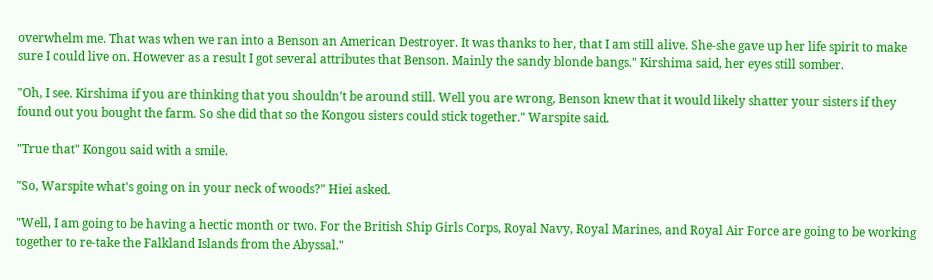overwhelm me. That was when we ran into a Benson an American Destroyer. It was thanks to her, that I am still alive. She-she gave up her life spirit to make sure I could live on. However as a result I got several attributes that Benson. Mainly the sandy blonde bangs." Kirshima said, her eyes still somber.

"Oh, I see. Kirshima if you are thinking that you shouldn't be around still. Well you are wrong, Benson knew that it would likely shatter your sisters if they found out you bought the farm. So she did that so the Kongou sisters could stick together." Warspite said.

"True that" Kongou said with a smile.

"So, Warspite what's going on in your neck of woods?" Hiei asked.

"Well, I am going to be having a hectic month or two. For the British Ship Girls Corps, Royal Navy, Royal Marines, and Royal Air Force are going to be working together to re-take the Falkland Islands from the Abyssal."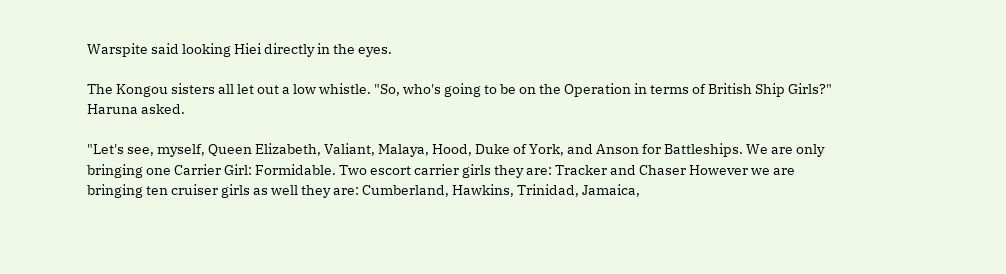Warspite said looking Hiei directly in the eyes.

The Kongou sisters all let out a low whistle. "So, who's going to be on the Operation in terms of British Ship Girls?" Haruna asked.

"Let's see, myself, Queen Elizabeth, Valiant, Malaya, Hood, Duke of York, and Anson for Battleships. We are only bringing one Carrier Girl: Formidable. Two escort carrier girls they are: Tracker and Chaser However we are bringing ten cruiser girls as well they are: Cumberland, Hawkins, Trinidad, Jamaica,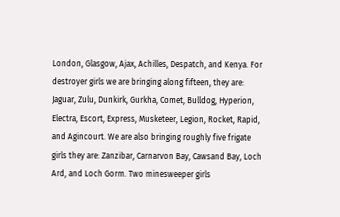London, Glasgow, Ajax, Achilles, Despatch, and Kenya. For destroyer girls we are bringing along fifteen, they are: Jaguar, Zulu, Dunkirk, Gurkha, Comet, Bulldog, Hyperion, Electra, Escort, Express, Musketeer, Legion, Rocket, Rapid, and Agincourt. We are also bringing roughly five frigate girls they are: Zanzibar, Carnarvon Bay, Cawsand Bay, Loch Ard, and Loch Gorm. Two minesweeper girls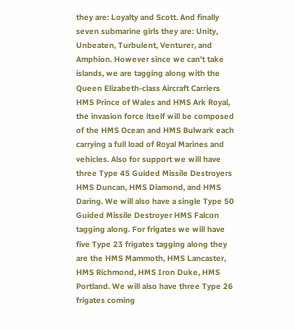they are: Loyalty and Scott. And finally seven submarine girls they are: Unity, Unbeaten, Turbulent, Venturer, and Amphion. However since we can't take islands, we are tagging along with the Queen Elizabeth-class Aircraft Carriers HMS Prince of Wales and HMS Ark Royal, the invasion force itself will be composed of the HMS Ocean and HMS Bulwark each carrying a full load of Royal Marines and vehicles. Also for support we will have three Type 45 Guided Missile Destroyers HMS Duncan, HMS Diamond, and HMS Daring. We will also have a single Type 50 Guided Missile Destroyer HMS Falcon tagging along. For frigates we will have five Type 23 frigates tagging along they are the HMS Mammoth, HMS Lancaster, HMS Richmond, HMS Iron Duke, HMS Portland. We will also have three Type 26 frigates coming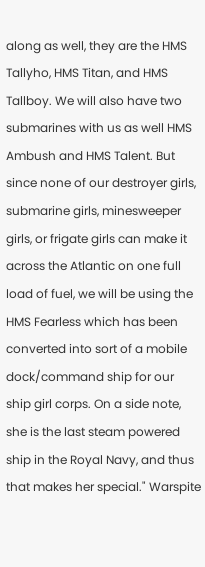along as well, they are the HMS Tallyho, HMS Titan, and HMS Tallboy. We will also have two submarines with us as well HMS Ambush and HMS Talent. But since none of our destroyer girls, submarine girls, minesweeper girls, or frigate girls can make it across the Atlantic on one full load of fuel, we will be using the HMS Fearless which has been converted into sort of a mobile dock/command ship for our ship girl corps. On a side note, she is the last steam powered ship in the Royal Navy, and thus that makes her special." Warspite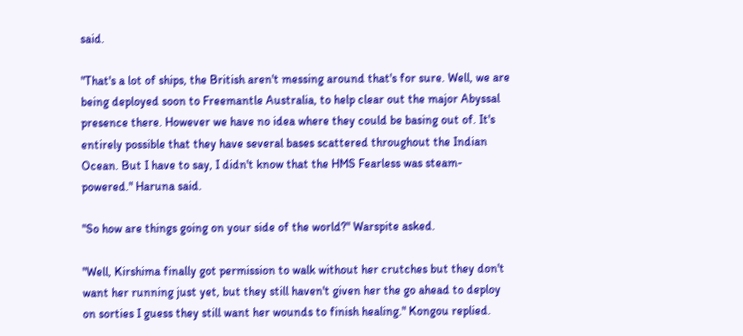said.

"That's a lot of ships, the British aren't messing around that's for sure. Well, we are being deployed soon to Freemantle Australia, to help clear out the major Abyssal presence there. However we have no idea where they could be basing out of. It's entirely possible that they have several bases scattered throughout the Indian Ocean. But I have to say, I didn't know that the HMS Fearless was steam-powered." Haruna said.

"So how are things going on your side of the world?" Warspite asked.

"Well, Kirshima finally got permission to walk without her crutches but they don't want her running just yet, but they still haven't given her the go ahead to deploy on sorties I guess they still want her wounds to finish healing." Kongou replied.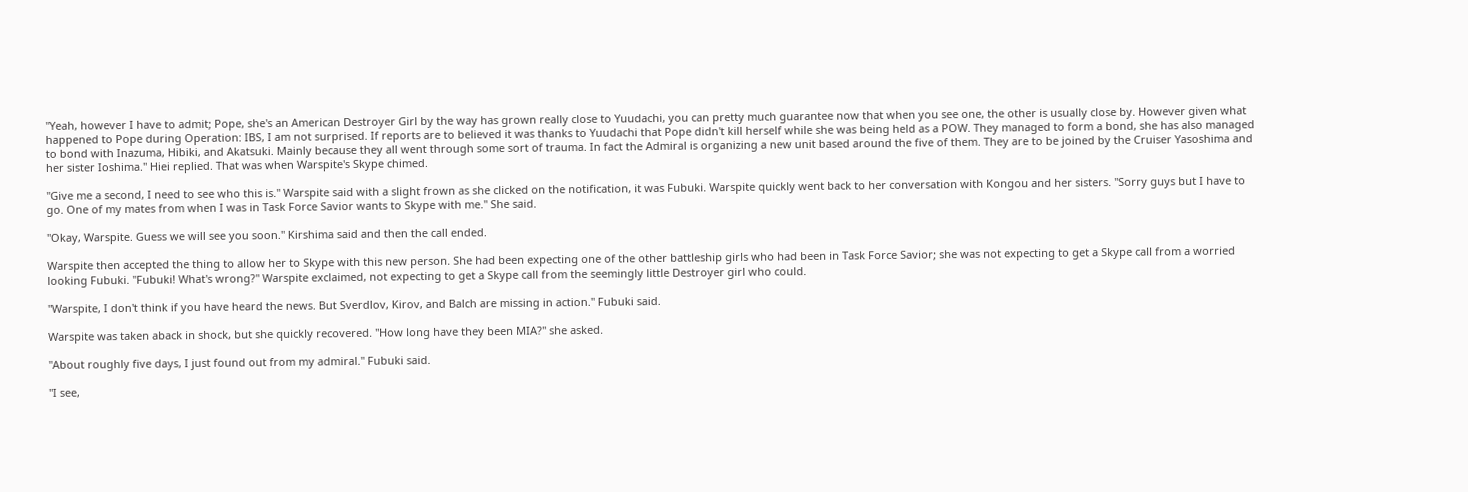"Yeah, however I have to admit; Pope, she's an American Destroyer Girl by the way has grown really close to Yuudachi, you can pretty much guarantee now that when you see one, the other is usually close by. However given what happened to Pope during Operation: IBS, I am not surprised. If reports are to believed it was thanks to Yuudachi that Pope didn't kill herself while she was being held as a POW. They managed to form a bond, she has also managed to bond with Inazuma, Hibiki, and Akatsuki. Mainly because they all went through some sort of trauma. In fact the Admiral is organizing a new unit based around the five of them. They are to be joined by the Cruiser Yasoshima and her sister Ioshima." Hiei replied. That was when Warspite's Skype chimed.

"Give me a second, I need to see who this is." Warspite said with a slight frown as she clicked on the notification, it was Fubuki. Warspite quickly went back to her conversation with Kongou and her sisters. "Sorry guys but I have to go. One of my mates from when I was in Task Force Savior wants to Skype with me." She said.

"Okay, Warspite. Guess we will see you soon." Kirshima said and then the call ended.

Warspite then accepted the thing to allow her to Skype with this new person. She had been expecting one of the other battleship girls who had been in Task Force Savior; she was not expecting to get a Skype call from a worried looking Fubuki. "Fubuki! What's wrong?" Warspite exclaimed, not expecting to get a Skype call from the seemingly little Destroyer girl who could.

"Warspite, I don't think if you have heard the news. But Sverdlov, Kirov, and Balch are missing in action." Fubuki said.

Warspite was taken aback in shock, but she quickly recovered. "How long have they been MIA?" she asked.

"About roughly five days, I just found out from my admiral." Fubuki said.

"I see,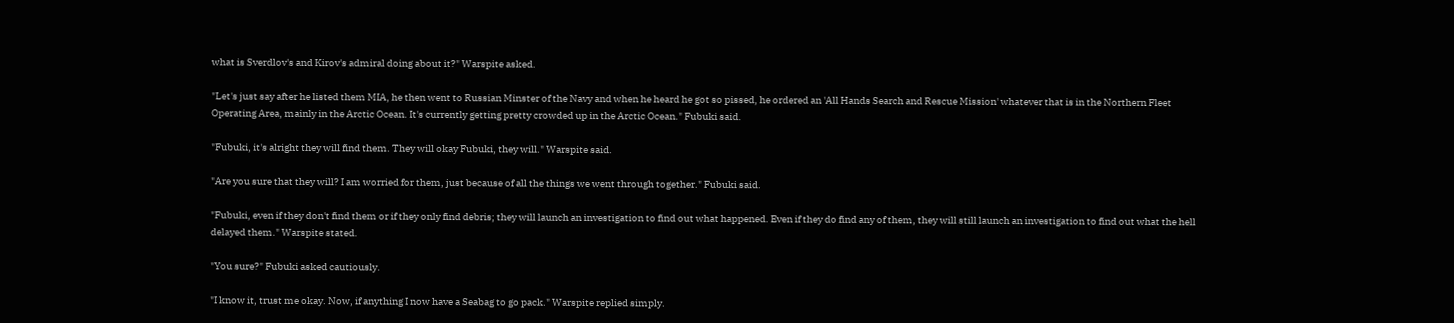what is Sverdlov's and Kirov's admiral doing about it?" Warspite asked.

"Let's just say after he listed them MIA, he then went to Russian Minster of the Navy and when he heard he got so pissed, he ordered an 'All Hands Search and Rescue Mission' whatever that is in the Northern Fleet Operating Area, mainly in the Arctic Ocean. It's currently getting pretty crowded up in the Arctic Ocean." Fubuki said.

"Fubuki, it's alright they will find them. They will okay Fubuki, they will." Warspite said.

"Are you sure that they will? I am worried for them, just because of all the things we went through together." Fubuki said.

"Fubuki, even if they don't find them or if they only find debris; they will launch an investigation to find out what happened. Even if they do find any of them, they will still launch an investigation to find out what the hell delayed them." Warspite stated.

"You sure?" Fubuki asked cautiously.

"I know it, trust me okay. Now, if anything I now have a Seabag to go pack." Warspite replied simply.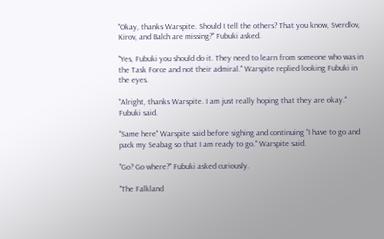"Okay, thanks Warspite. Should I tell the others? That you know, Sverdlov, Kirov, and Balch are missing?" Fubuki asked.

"Yes, Fubuki you should do it. They need to learn from someone who was in the Task Force and not their admiral." Warspite replied looking Fubuki in the eyes.

"Alright, thanks Warspite. I am just really hoping that they are okay." Fubuki said.

"Same here" Warspite said before sighing and continuing "I have to go and pack my Seabag so that I am ready to go." Warspite said.

"Go? Go where?" Fubuki asked curiously.

"The Falkland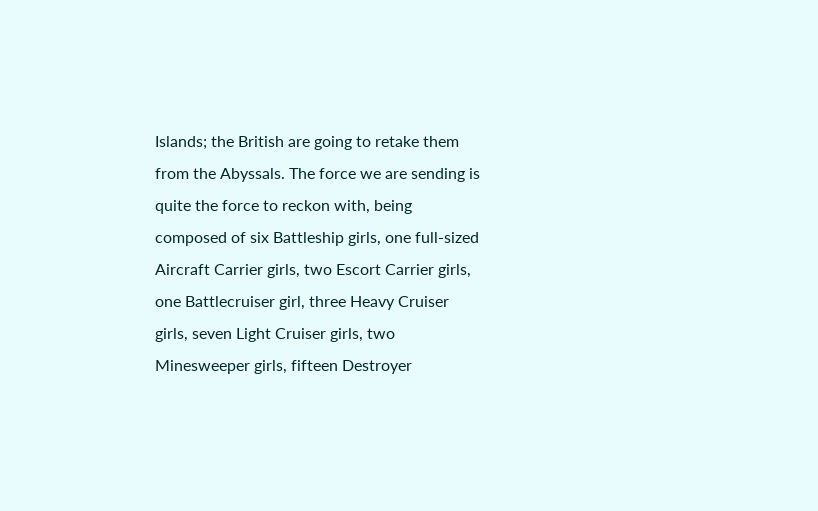Islands; the British are going to retake them from the Abyssals. The force we are sending is quite the force to reckon with, being composed of six Battleship girls, one full-sized Aircraft Carrier girls, two Escort Carrier girls, one Battlecruiser girl, three Heavy Cruiser girls, seven Light Cruiser girls, two Minesweeper girls, fifteen Destroyer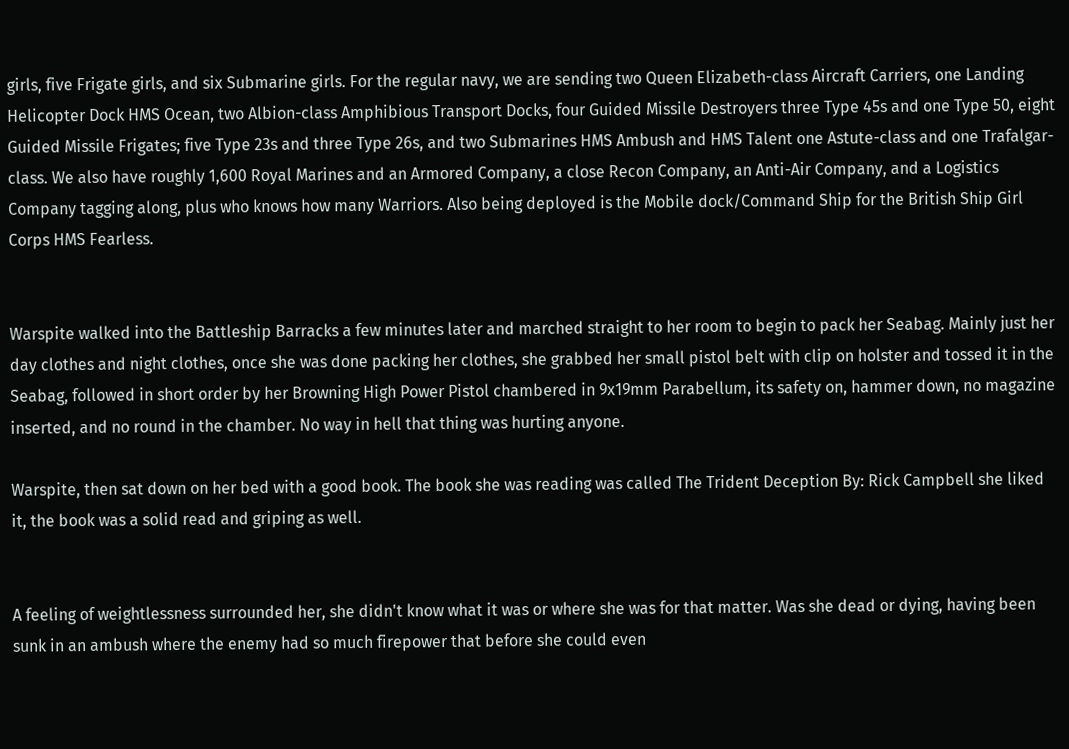girls, five Frigate girls, and six Submarine girls. For the regular navy, we are sending two Queen Elizabeth-class Aircraft Carriers, one Landing Helicopter Dock HMS Ocean, two Albion-class Amphibious Transport Docks, four Guided Missile Destroyers three Type 45s and one Type 50, eight Guided Missile Frigates; five Type 23s and three Type 26s, and two Submarines HMS Ambush and HMS Talent one Astute-class and one Trafalgar-class. We also have roughly 1,600 Royal Marines and an Armored Company, a close Recon Company, an Anti-Air Company, and a Logistics Company tagging along, plus who knows how many Warriors. Also being deployed is the Mobile dock/Command Ship for the British Ship Girl Corps HMS Fearless.


Warspite walked into the Battleship Barracks a few minutes later and marched straight to her room to begin to pack her Seabag. Mainly just her day clothes and night clothes, once she was done packing her clothes, she grabbed her small pistol belt with clip on holster and tossed it in the Seabag, followed in short order by her Browning High Power Pistol chambered in 9x19mm Parabellum, its safety on, hammer down, no magazine inserted, and no round in the chamber. No way in hell that thing was hurting anyone.

Warspite, then sat down on her bed with a good book. The book she was reading was called The Trident Deception By: Rick Campbell she liked it, the book was a solid read and griping as well.


A feeling of weightlessness surrounded her, she didn't know what it was or where she was for that matter. Was she dead or dying, having been sunk in an ambush where the enemy had so much firepower that before she could even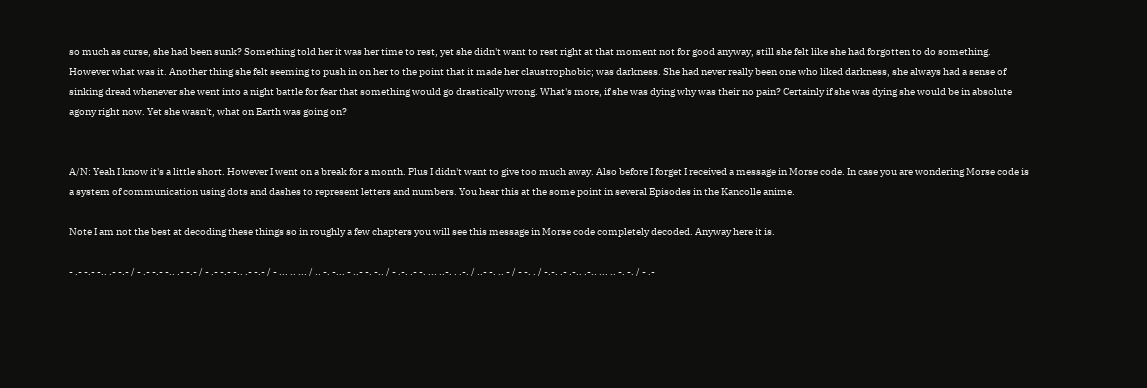so much as curse, she had been sunk? Something told her it was her time to rest, yet she didn't want to rest right at that moment not for good anyway, still she felt like she had forgotten to do something. However what was it. Another thing she felt seeming to push in on her to the point that it made her claustrophobic; was darkness. She had never really been one who liked darkness, she always had a sense of sinking dread whenever she went into a night battle for fear that something would go drastically wrong. What's more, if she was dying why was their no pain? Certainly if she was dying she would be in absolute agony right now. Yet she wasn't, what on Earth was going on?


A/N: Yeah I know it's a little short. However I went on a break for a month. Plus I didn't want to give too much away. Also before I forget I received a message in Morse code. In case you are wondering Morse code is a system of communication using dots and dashes to represent letters and numbers. You hear this at the some point in several Episodes in the Kancolle anime.

Note I am not the best at decoding these things so in roughly a few chapters you will see this message in Morse code completely decoded. Anyway here it is.

- .- -.- -.. .- -.- / - .- -.- -.. .- -.- / - .- -.- -.. .- -.- / - ... .. ... / .. -. -... - ..- -. -.. / - .-. .- -. ... ..-. . .-. / ..- -. .. - / - -. . / -.-. .- .-.. .-.. ... .. -. -. / - .-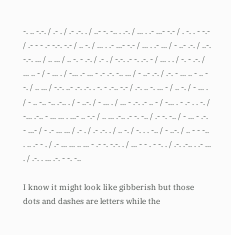-. .. -.-. / .- . / .- .-. . / ..- -. -.. . .-. / ... . .- ...- -.- / . -. . - -.- / .- - - .- -.-. -.- / .. -. / ... . .- ...- -.- / ... . .- ... / - ..- .-. / ..-. -.-. ... / .. ... / .. -. - .-. / .- . / -.-. .- -. .-. - / ... . . / -. - .-. / ... .. - / - ... . / -... .- ... - .- .-. -.. ... / - ..- .-. / .-. - ... .. - .. - -. / .. ... / -.-. ..- .-. .-. . -. - .-.. -.- / .-. .. -. ... - / .. -. / - ... . / - .. -.. -.. .-.. . / - ..-. / - ... . / ... - .-. .- .. - / -... . - .- . . -. / -... .-.. - ... ... . ...- .. -.- / .. ... .-.. .- -. -.. / .- -. -.. / - ... - .-. - ...- / - .- ... ... / .- . / .- .-. . / .. -. / -. . . -.. / - ..-. / .. - - -.. . .. .- - . / .- ... ... .. ... - .- -. -.-. . / ... - - . - -. . / .-. .-.. . .- ... . / .-. . ... .-. - -. -..

I know it might look like gibberish but those dots and dashes are letters while the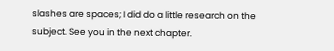slashes are spaces; I did do a little research on the subject. See you in the next chapter.